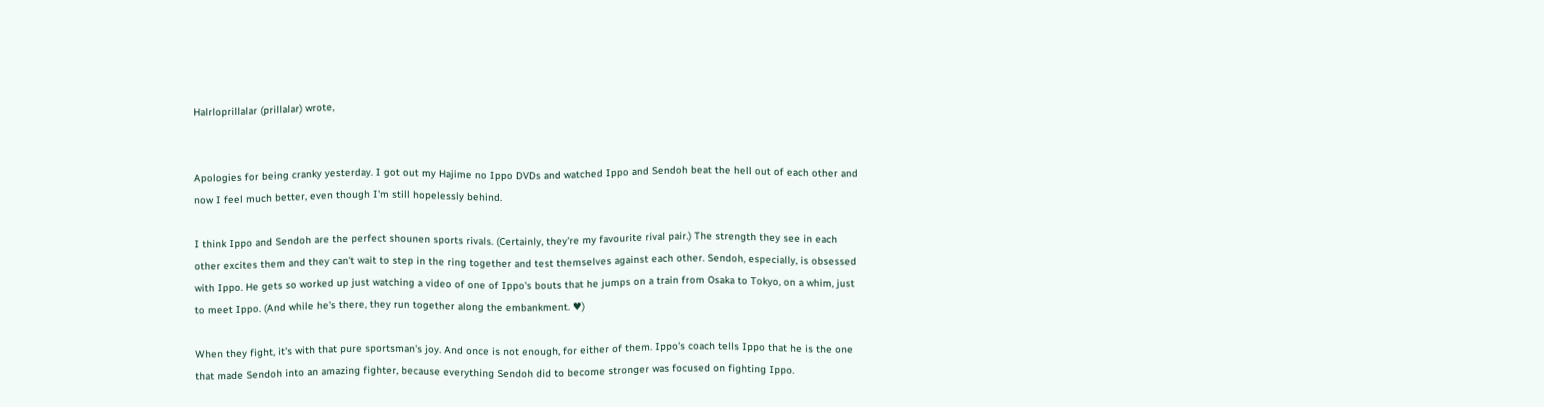Halrloprillalar (prillalar) wrote,


Apologies for being cranky yesterday. I got out my Hajime no Ippo DVDs and watched Ippo and Sendoh beat the hell out of each other and now I feel much better, even though I'm still hopelessly behind.

I think Ippo and Sendoh are the perfect shounen sports rivals. (Certainly, they're my favourite rival pair.) The strength they see in each other excites them and they can't wait to step in the ring together and test themselves against each other. Sendoh, especially, is obsessed with Ippo. He gets so worked up just watching a video of one of Ippo's bouts that he jumps on a train from Osaka to Tokyo, on a whim, just to meet Ippo. (And while he's there, they run together along the embankment. ♥)

When they fight, it's with that pure sportsman's joy. And once is not enough, for either of them. Ippo's coach tells Ippo that he is the one that made Sendoh into an amazing fighter, because everything Sendoh did to become stronger was focused on fighting Ippo.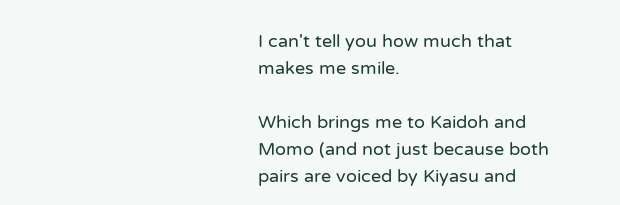I can't tell you how much that makes me smile.

Which brings me to Kaidoh and Momo (and not just because both pairs are voiced by Kiyasu and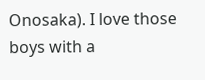Onosaka). I love those boys with a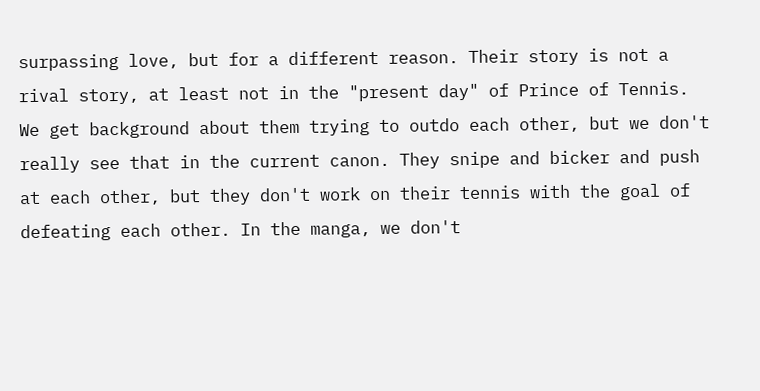surpassing love, but for a different reason. Their story is not a rival story, at least not in the "present day" of Prince of Tennis. We get background about them trying to outdo each other, but we don't really see that in the current canon. They snipe and bicker and push at each other, but they don't work on their tennis with the goal of defeating each other. In the manga, we don't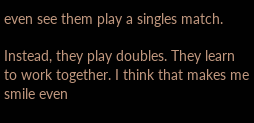even see them play a singles match.

Instead, they play doubles. They learn to work together. I think that makes me smile even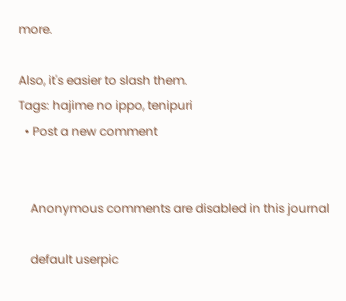more.

Also, it's easier to slash them.
Tags: hajime no ippo, tenipuri
  • Post a new comment


    Anonymous comments are disabled in this journal

    default userpic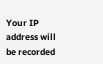Your IP address will be recorded